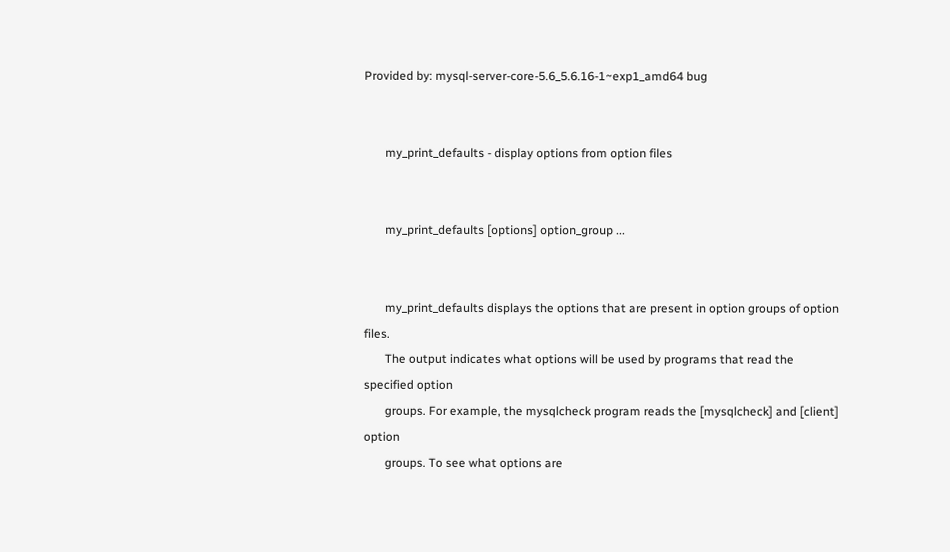Provided by: mysql-server-core-5.6_5.6.16-1~exp1_amd64 bug


       my_print_defaults - display options from option files


       my_print_defaults [options] option_group ...


       my_print_defaults displays the options that are present in option groups of option files.
       The output indicates what options will be used by programs that read the specified option
       groups. For example, the mysqlcheck program reads the [mysqlcheck] and [client] option
       groups. To see what options are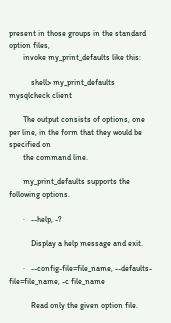present in those groups in the standard option files,
       invoke my_print_defaults like this:

           shell> my_print_defaults mysqlcheck client

       The output consists of options, one per line, in the form that they would be specified on
       the command line.

       my_print_defaults supports the following options.

       ·   --help, -?

           Display a help message and exit.

       ·   --config-file=file_name, --defaults-file=file_name, -c file_name

           Read only the given option file.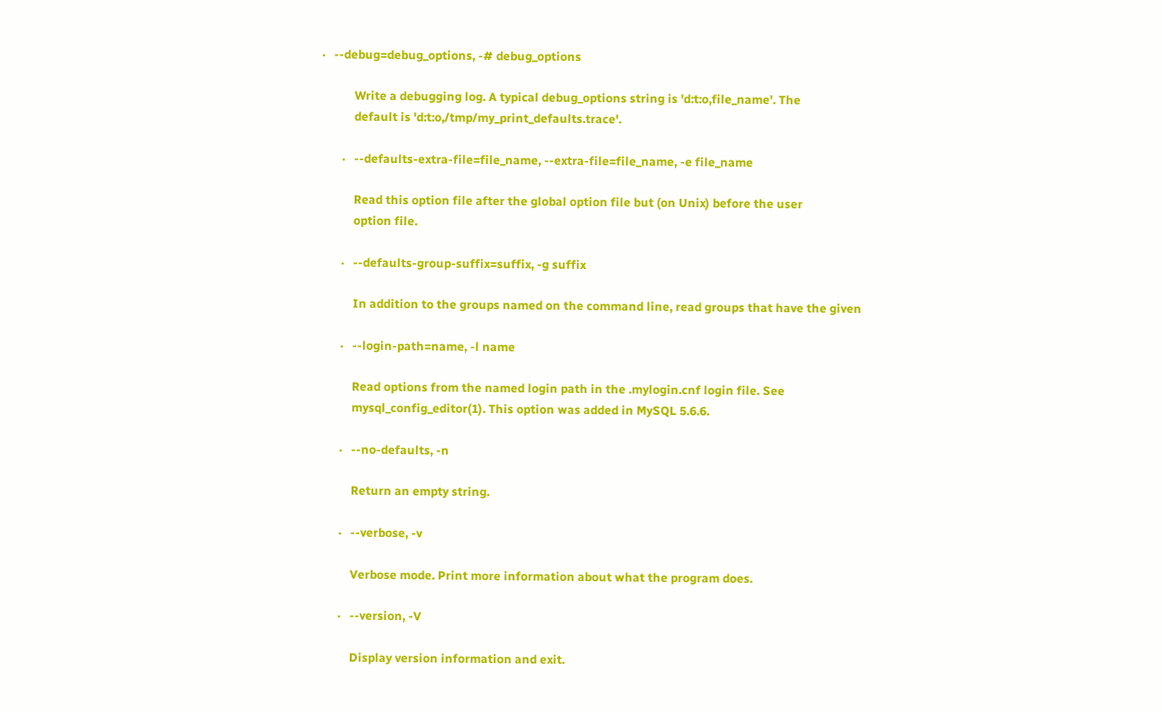·   --debug=debug_options, -# debug_options

           Write a debugging log. A typical debug_options string is 'd:t:o,file_name'. The
           default is 'd:t:o,/tmp/my_print_defaults.trace'.

       ·   --defaults-extra-file=file_name, --extra-file=file_name, -e file_name

           Read this option file after the global option file but (on Unix) before the user
           option file.

       ·   --defaults-group-suffix=suffix, -g suffix

           In addition to the groups named on the command line, read groups that have the given

       ·   --login-path=name, -l name

           Read options from the named login path in the .mylogin.cnf login file. See
           mysql_config_editor(1). This option was added in MySQL 5.6.6.

       ·   --no-defaults, -n

           Return an empty string.

       ·   --verbose, -v

           Verbose mode. Print more information about what the program does.

       ·   --version, -V

           Display version information and exit.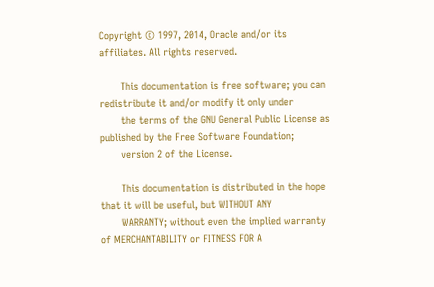Copyright © 1997, 2014, Oracle and/or its affiliates. All rights reserved.

       This documentation is free software; you can redistribute it and/or modify it only under
       the terms of the GNU General Public License as published by the Free Software Foundation;
       version 2 of the License.

       This documentation is distributed in the hope that it will be useful, but WITHOUT ANY
       WARRANTY; without even the implied warranty of MERCHANTABILITY or FITNESS FOR A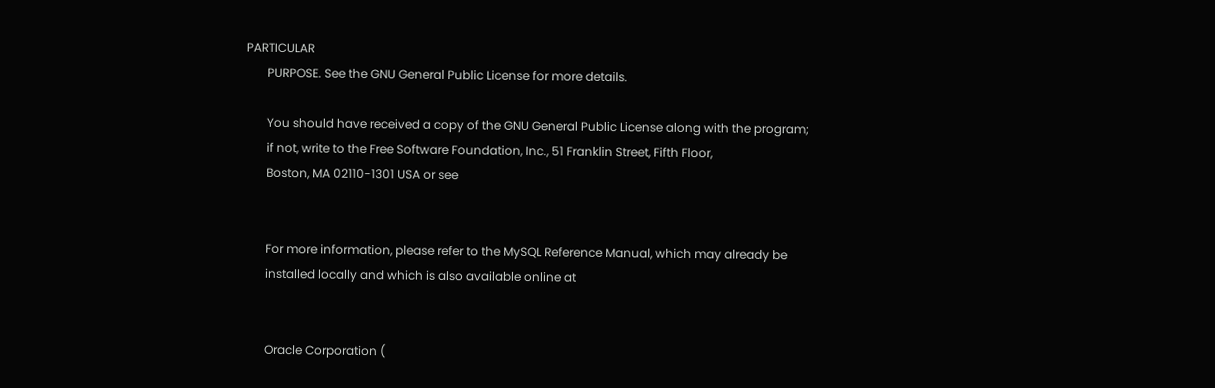PARTICULAR
       PURPOSE. See the GNU General Public License for more details.

       You should have received a copy of the GNU General Public License along with the program;
       if not, write to the Free Software Foundation, Inc., 51 Franklin Street, Fifth Floor,
       Boston, MA 02110-1301 USA or see


       For more information, please refer to the MySQL Reference Manual, which may already be
       installed locally and which is also available online at


       Oracle Corporation (